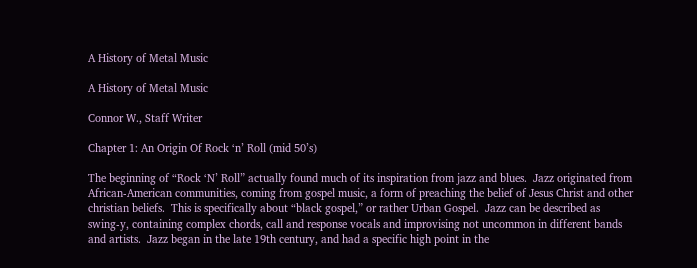A History of Metal Music

A History of Metal Music

Connor W., Staff Writer

Chapter 1: An Origin Of Rock ‘n’ Roll (mid 50’s)

The beginning of “Rock ‘N’ Roll” actually found much of its inspiration from jazz and blues.  Jazz originated from African-American communities, coming from gospel music, a form of preaching the belief of Jesus Christ and other christian beliefs.  This is specifically about “black gospel,” or rather Urban Gospel.  Jazz can be described as swing-y, containing complex chords, call and response vocals and improvising not uncommon in different bands and artists.  Jazz began in the late 19th century, and had a specific high point in the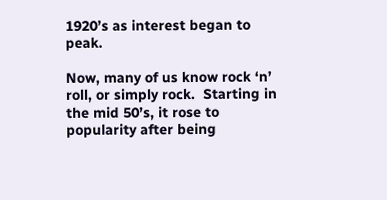1920’s as interest began to peak.

Now, many of us know rock ‘n’ roll, or simply rock.  Starting in the mid 50’s, it rose to popularity after being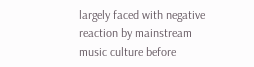largely faced with negative reaction by mainstream music culture before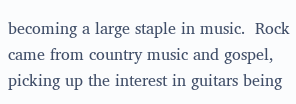becoming a large staple in music.  Rock came from country music and gospel, picking up the interest in guitars being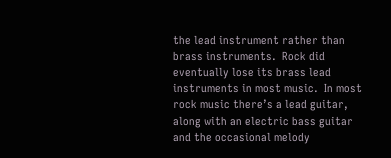the lead instrument rather than brass instruments.  Rock did eventually lose its brass lead instruments in most music.  In most rock music there’s a lead guitar, along with an electric bass guitar and the occasional melody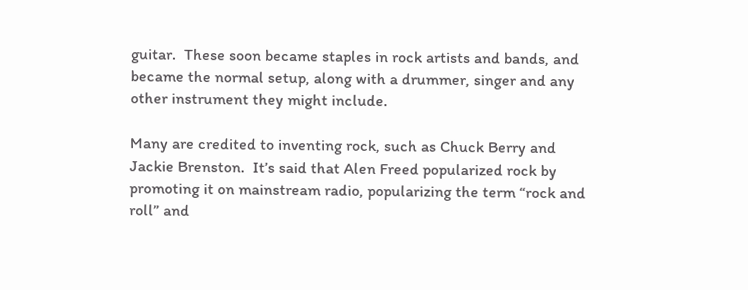guitar.  These soon became staples in rock artists and bands, and became the normal setup, along with a drummer, singer and any other instrument they might include.

Many are credited to inventing rock, such as Chuck Berry and Jackie Brenston.  It’s said that Alen Freed popularized rock by promoting it on mainstream radio, popularizing the term “rock and roll” and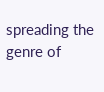spreading the genre of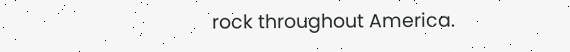rock throughout America.